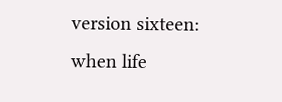version sixteen: when life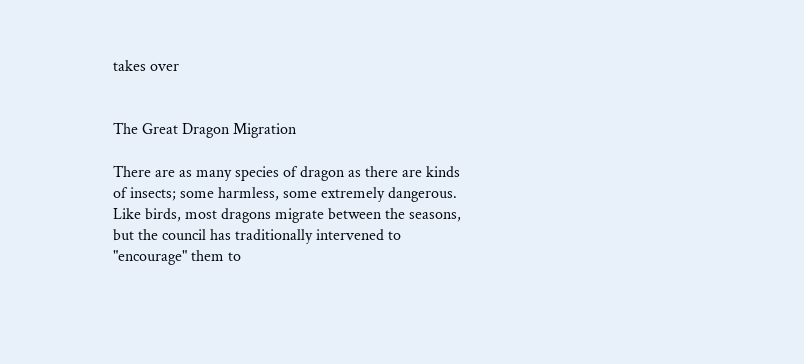takes over


The Great Dragon Migration

There are as many species of dragon as there are kinds of insects; some harmless, some extremely dangerous. Like birds, most dragons migrate between the seasons, but the council has traditionally intervened to "encourage" them to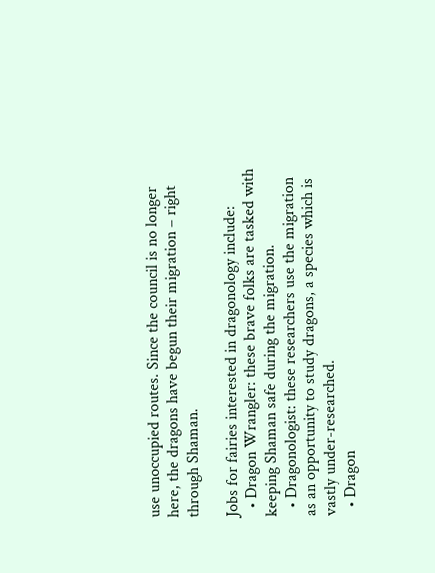use unoccupied routes. Since the council is no longer here, the dragons have begun their migration – right through Shaman.

Jobs for fairies interested in dragonology include:
  • Dragon Wrangler: these brave folks are tasked with keeping Shaman safe during the migration.
  • Dragonologist: these researchers use the migration as an opportunity to study dragons, a species which is vastly under-researched.
  • Dragon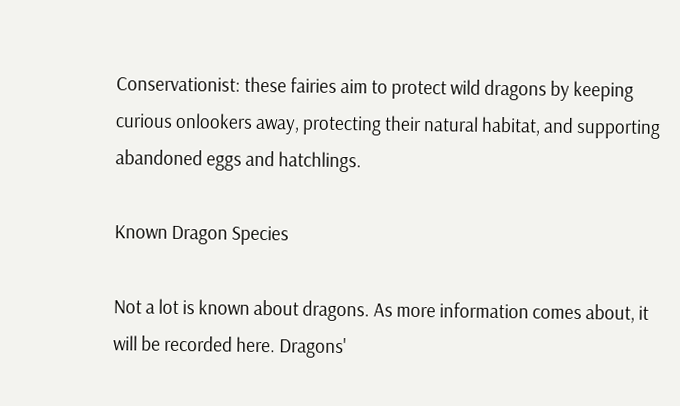Conservationist: these fairies aim to protect wild dragons by keeping curious onlookers away, protecting their natural habitat, and supporting abandoned eggs and hatchlings.

Known Dragon Species

Not a lot is known about dragons. As more information comes about, it will be recorded here. Dragons'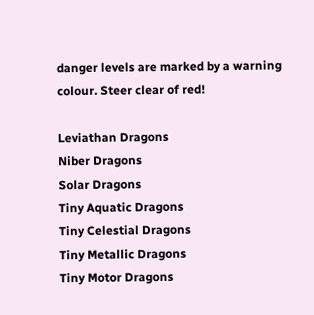danger levels are marked by a warning colour. Steer clear of red!

Leviathan Dragons
Niber Dragons
Solar Dragons
Tiny Aquatic Dragons
Tiny Celestial Dragons
Tiny Metallic Dragons
Tiny Motor Dragons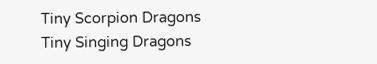Tiny Scorpion Dragons
Tiny Singing Dragons